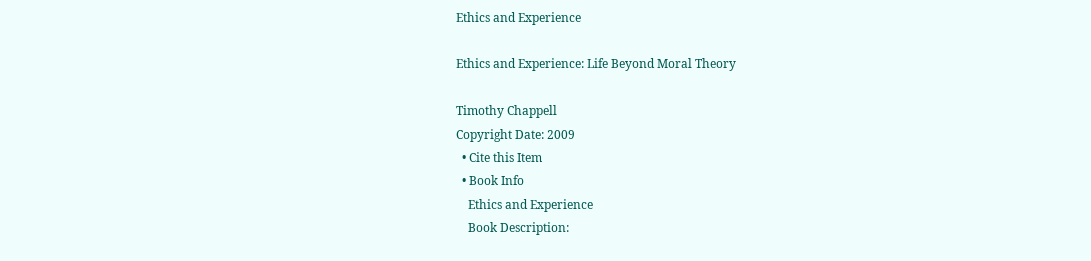Ethics and Experience

Ethics and Experience: Life Beyond Moral Theory

Timothy Chappell
Copyright Date: 2009
  • Cite this Item
  • Book Info
    Ethics and Experience
    Book Description: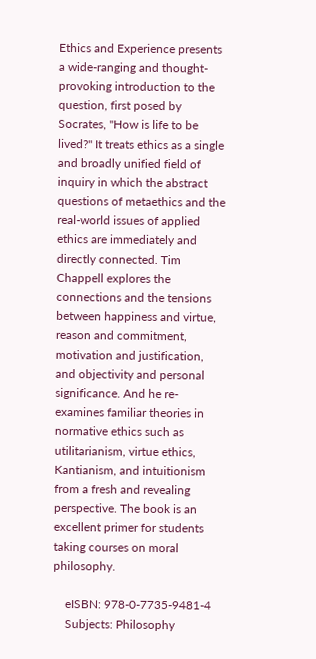Ethics and Experience presents a wide-ranging and thought-provoking introduction to the question, first posed by Socrates, "How is life to be lived?" It treats ethics as a single and broadly unified field of inquiry in which the abstract questions of metaethics and the real-world issues of applied ethics are immediately and directly connected. Tim Chappell explores the connections and the tensions between happiness and virtue, reason and commitment, motivation and justification, and objectivity and personal significance. And he re-examines familiar theories in normative ethics such as utilitarianism, virtue ethics, Kantianism, and intuitionism from a fresh and revealing perspective. The book is an excellent primer for students taking courses on moral philosophy.

    eISBN: 978-0-7735-9481-4
    Subjects: Philosophy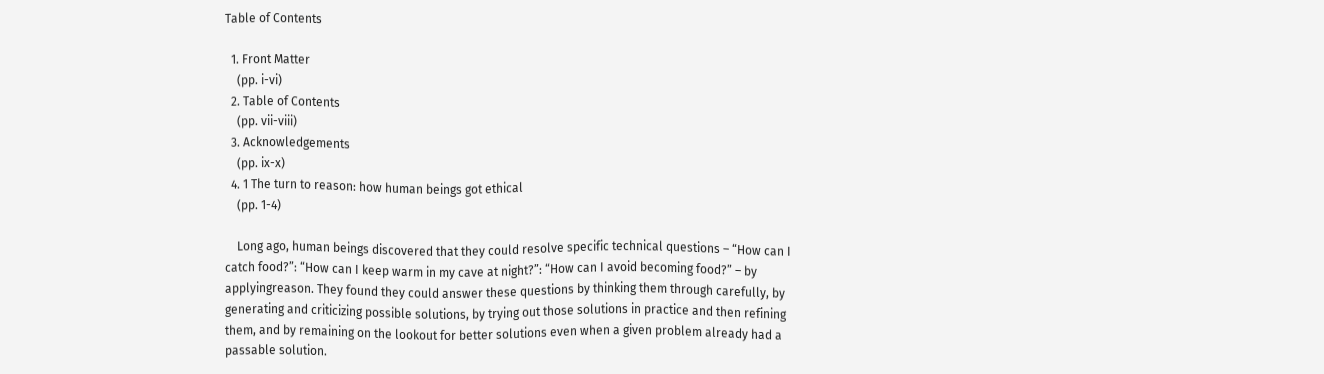Table of Contents

  1. Front Matter
    (pp. i-vi)
  2. Table of Contents
    (pp. vii-viii)
  3. Acknowledgements
    (pp. ix-x)
  4. 1 The turn to reason: how human beings got ethical
    (pp. 1-4)

    Long ago, human beings discovered that they could resolve specific technical questions – “How can I catch food?”: “How can I keep warm in my cave at night?”: “How can I avoid becoming food?” – by applyingreason. They found they could answer these questions by thinking them through carefully, by generating and criticizing possible solutions, by trying out those solutions in practice and then refining them, and by remaining on the lookout for better solutions even when a given problem already had a passable solution.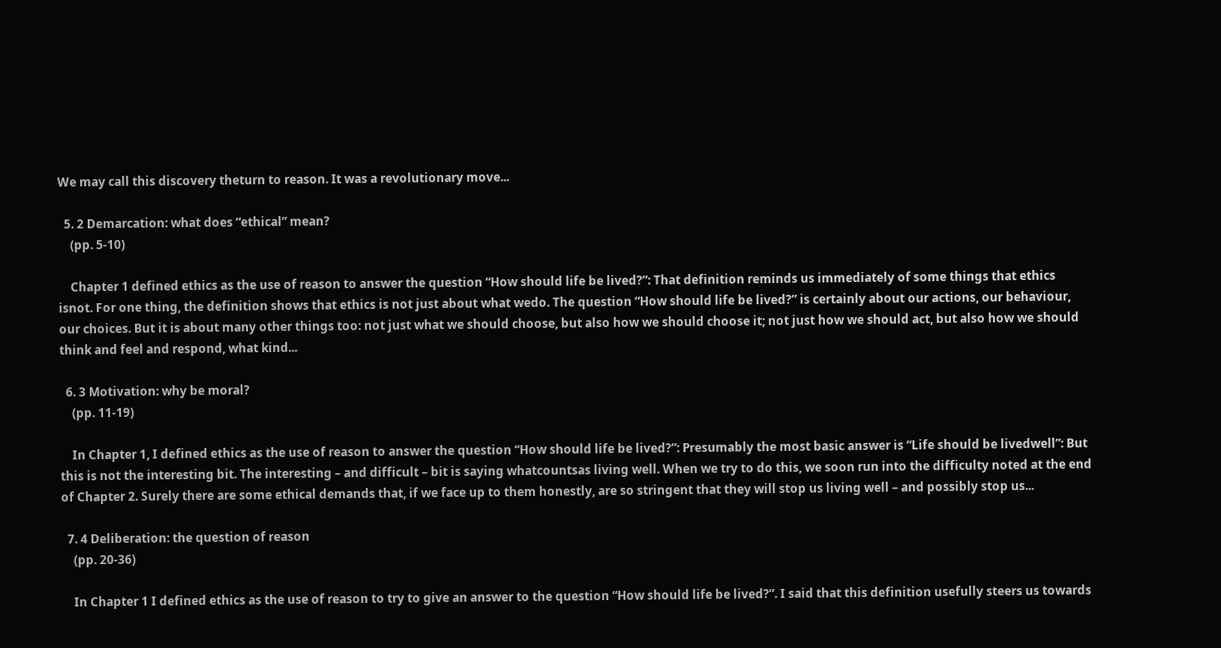We may call this discovery theturn to reason. It was a revolutionary move...

  5. 2 Demarcation: what does “ethical” mean?
    (pp. 5-10)

    Chapter 1 defined ethics as the use of reason to answer the question “How should life be lived?”: That definition reminds us immediately of some things that ethics isnot. For one thing, the definition shows that ethics is not just about what wedo. The question “How should life be lived?” is certainly about our actions, our behaviour, our choices. But it is about many other things too: not just what we should choose, but also how we should choose it; not just how we should act, but also how we should think and feel and respond, what kind...

  6. 3 Motivation: why be moral?
    (pp. 11-19)

    In Chapter 1, I defined ethics as the use of reason to answer the question “How should life be lived?”: Presumably the most basic answer is “Life should be livedwell”: But this is not the interesting bit. The interesting – and difficult – bit is saying whatcountsas living well. When we try to do this, we soon run into the difficulty noted at the end of Chapter 2. Surely there are some ethical demands that, if we face up to them honestly, are so stringent that they will stop us living well – and possibly stop us...

  7. 4 Deliberation: the question of reason
    (pp. 20-36)

    In Chapter 1 I defined ethics as the use of reason to try to give an answer to the question “How should life be lived?”. I said that this definition usefully steers us towards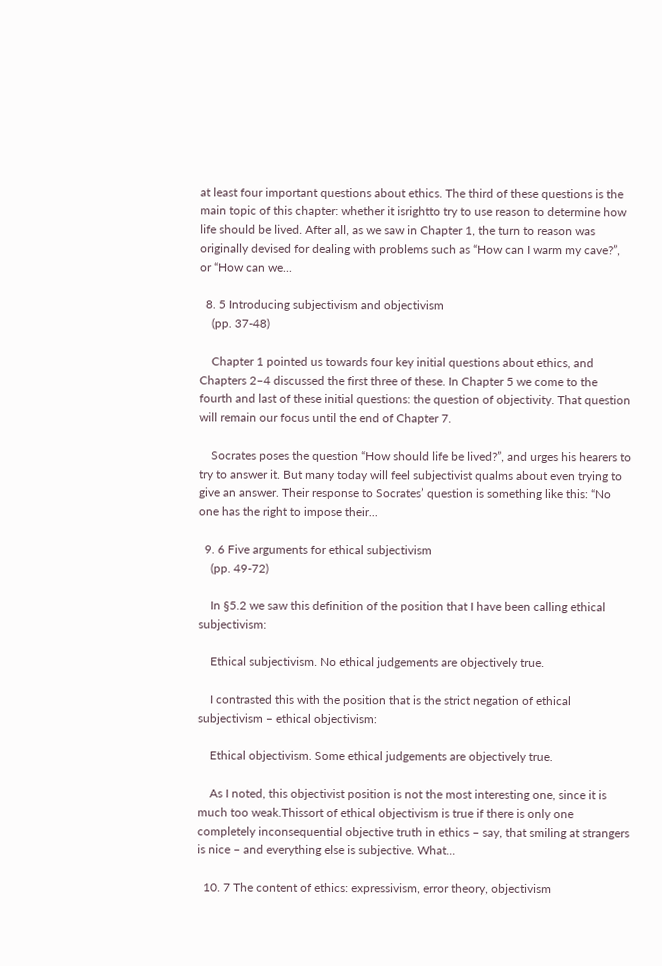at least four important questions about ethics. The third of these questions is the main topic of this chapter: whether it isrightto try to use reason to determine how life should be lived. After all, as we saw in Chapter 1, the turn to reason was originally devised for dealing with problems such as “How can I warm my cave?”, or “How can we...

  8. 5 Introducing subjectivism and objectivism
    (pp. 37-48)

    Chapter 1 pointed us towards four key initial questions about ethics, and Chapters 2–4 discussed the first three of these. In Chapter 5 we come to the fourth and last of these initial questions: the question of objectivity. That question will remain our focus until the end of Chapter 7.

    Socrates poses the question “How should life be lived?”, and urges his hearers to try to answer it. But many today will feel subjectivist qualms about even trying to give an answer. Their response to Socrates’ question is something like this: “No one has the right to impose their...

  9. 6 Five arguments for ethical subjectivism
    (pp. 49-72)

    In §5.2 we saw this definition of the position that I have been calling ethical subjectivism:

    Ethical subjectivism. No ethical judgements are objectively true.

    I contrasted this with the position that is the strict negation of ethical subjectivism – ethical objectivism:

    Ethical objectivism. Some ethical judgements are objectively true.

    As I noted, this objectivist position is not the most interesting one, since it is much too weak.Thissort of ethical objectivism is true if there is only one completely inconsequential objective truth in ethics – say, that smiling at strangers is nice – and everything else is subjective. What...

  10. 7 The content of ethics: expressivism, error theory, objectivism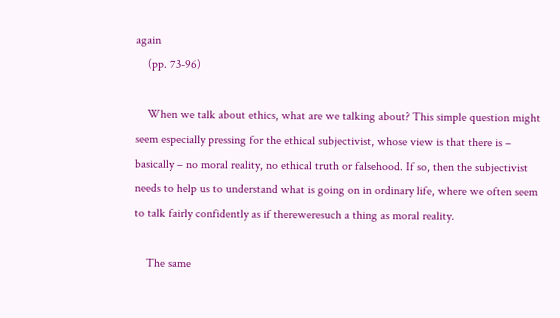again
    (pp. 73-96)

    When we talk about ethics, what are we talking about? This simple question might seem especially pressing for the ethical subjectivist, whose view is that there is – basically – no moral reality, no ethical truth or falsehood. If so, then the subjectivist needs to help us to understand what is going on in ordinary life, where we often seem to talk fairly confidently as if thereweresuch a thing as moral reality.

    The same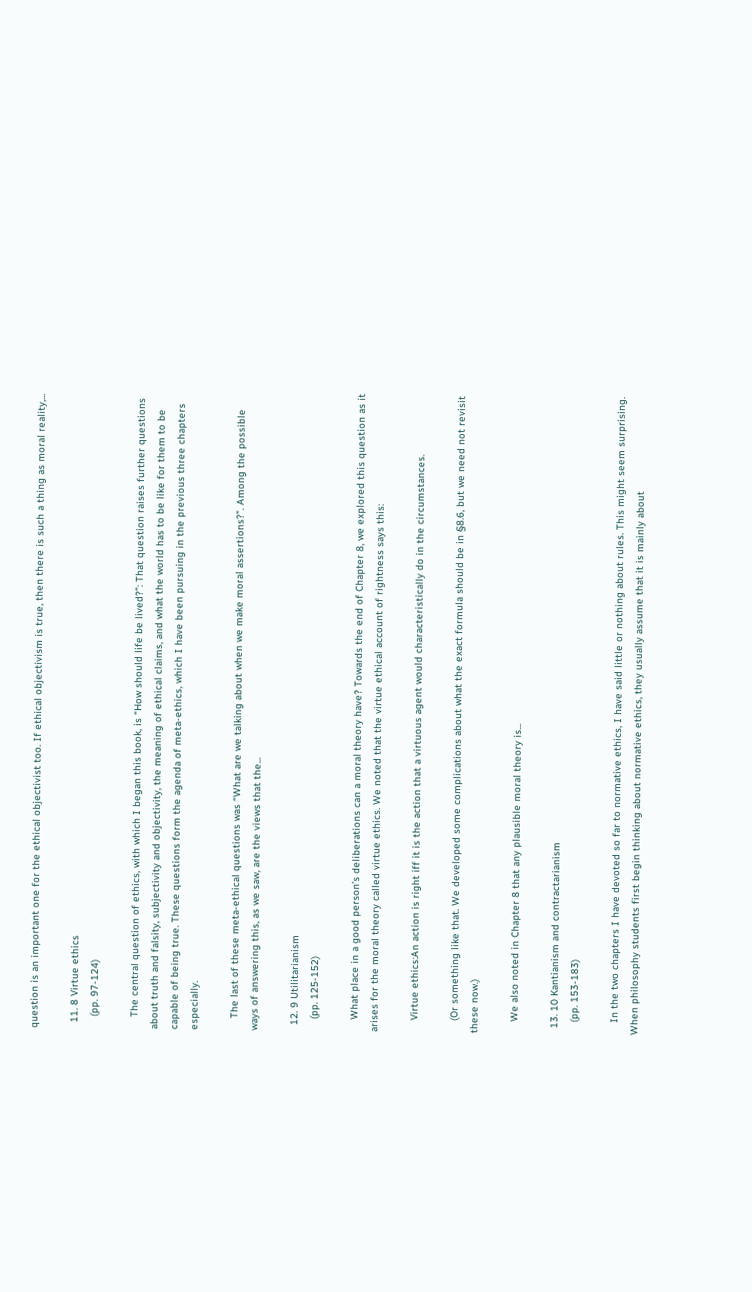question is an important one for the ethical objectivist too. If ethical objectivism is true, then there is such a thing as moral reality,...

  11. 8 Virtue ethics
    (pp. 97-124)

    The central question of ethics, with which I began this book, is “How should life be lived?”: That question raises further questions about truth and falsity, subjectivity and objectivity, the meaning of ethical claims, and what the world has to be like for them to be capable of being true. These questions form the agenda of meta-ethics, which I have been pursuing in the previous three chapters especially.

    The last of these meta-ethical questions was “What are we talking about when we make moral assertions?”. Among the possible ways of answering this, as we saw, are the views that the...

  12. 9 Utilitarianism
    (pp. 125-152)

    What place in a good person’s deliberations can a moral theory have? Towards the end of Chapter 8, we explored this question as it arises for the moral theory called virtue ethics. We noted that the virtue ethical account of rightness says this:

    Virtue ethics:An action is right iff it is the action that a virtuous agent would characteristically do in the circumstances.

    (Or something like that. We developed some complications about what the exact formula should be in §8.6, but we need not revisit these now.)

    We also noted in Chapter 8 that any plausible moral theory is...

  13. 10 Kantianism and contractarianism
    (pp. 153-183)

    In the two chapters I have devoted so far to normative ethics, I have said little or nothing about rules. This might seem surprising. When philosophy students first begin thinking about normative ethics, they usually assume that it is mainly about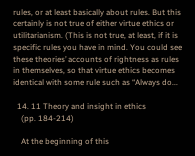rules, or at least basically about rules. But this certainly is not true of either virtue ethics or utilitarianism. (This is not true, at least, if it is specific rules you have in mind. You could see these theories’ accounts of rightness as rules in themselves, so that virtue ethics becomes identical with some rule such as “Always do...

  14. 11 Theory and insight in ethics
    (pp. 184-214)

    At the beginning of this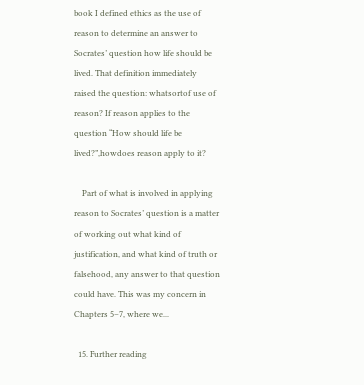book I defined ethics as the use of reason to determine an answer to Socrates’ question how life should be lived. That definition immediately raised the question: whatsortof use of reason? If reason applies to the question “How should life be lived?”,howdoes reason apply to it?

    Part of what is involved in applying reason to Socrates’ question is a matter of working out what kind of justification, and what kind of truth or falsehood, any answer to that question could have. This was my concern in Chapters 5–7, where we...

  15. Further reading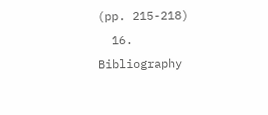(pp. 215-218)
  16. Bibliography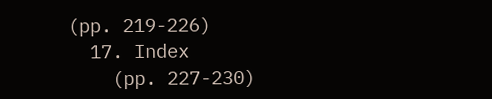(pp. 219-226)
  17. Index
    (pp. 227-230)